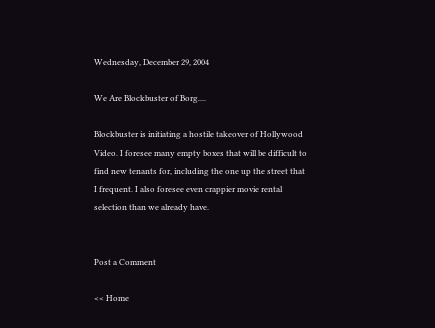Wednesday, December 29, 2004

We Are Blockbuster of Borg....

Blockbuster is initiating a hostile takeover of Hollywood Video. I foresee many empty boxes that will be difficult to find new tenants for, including the one up the street that I frequent. I also foresee even crappier movie rental selection than we already have.


Post a Comment

<< Home